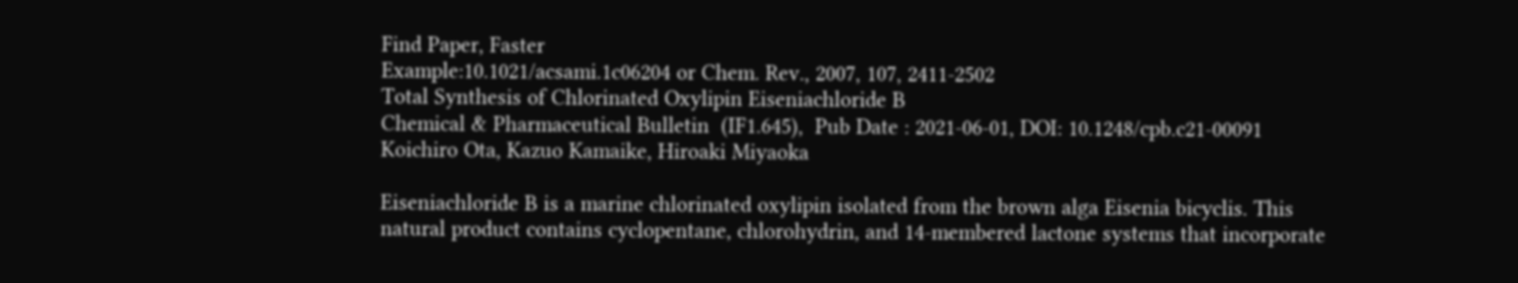Find Paper, Faster
Example:10.1021/acsami.1c06204 or Chem. Rev., 2007, 107, 2411-2502
Total Synthesis of Chlorinated Oxylipin Eiseniachloride B
Chemical & Pharmaceutical Bulletin  (IF1.645),  Pub Date : 2021-06-01, DOI: 10.1248/cpb.c21-00091
Koichiro Ota, Kazuo Kamaike, Hiroaki Miyaoka

Eiseniachloride B is a marine chlorinated oxylipin isolated from the brown alga Eisenia bicyclis. This natural product contains cyclopentane, chlorohydrin, and 14-membered lactone systems that incorporate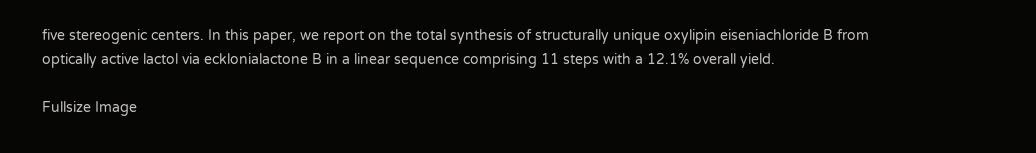five stereogenic centers. In this paper, we report on the total synthesis of structurally unique oxylipin eiseniachloride B from optically active lactol via ecklonialactone B in a linear sequence comprising 11 steps with a 12.1% overall yield.

Fullsize Image